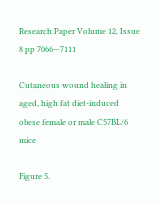Research Paper Volume 12, Issue 8 pp 7066—7111

Cutaneous wound healing in aged, high fat diet-induced obese female or male C57BL/6 mice

Figure 5.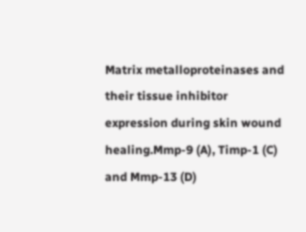Matrix metalloproteinases and their tissue inhibitor expression during skin wound healing.Mmp-9 (A), Timp-1 (C) and Mmp-13 (D)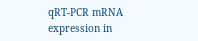qRT-PCR mRNA expression in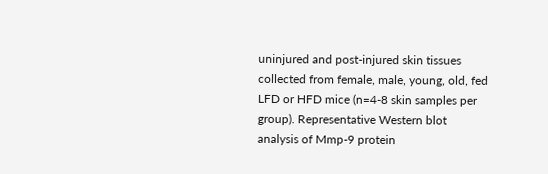uninjured and post-injured skin tissues collected from female, male, young, old, fed LFD or HFD mice (n=4-8 skin samples per group). Representative Western blot analysis of Mmp-9 protein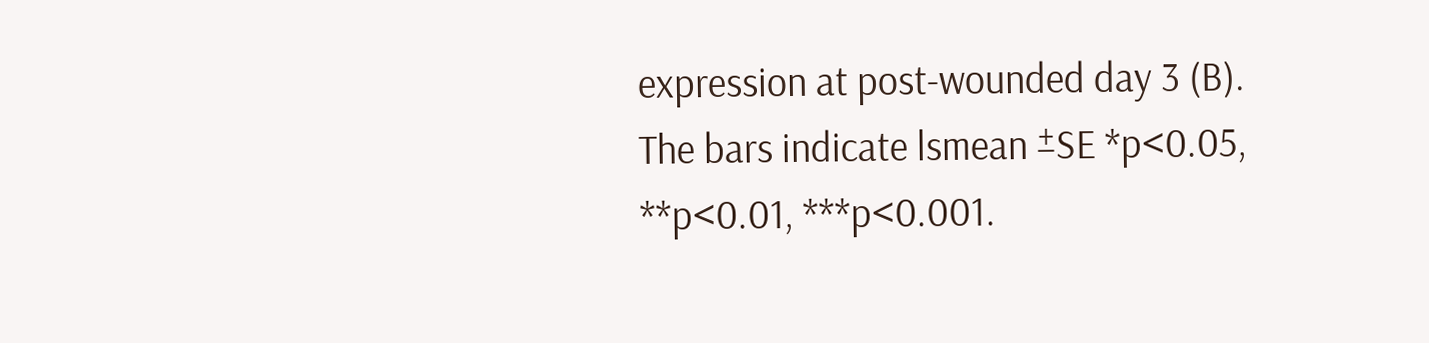expression at post-wounded day 3 (B). The bars indicate lsmean ±SE *p<0.05, **p<0.01, ***p<0.001.